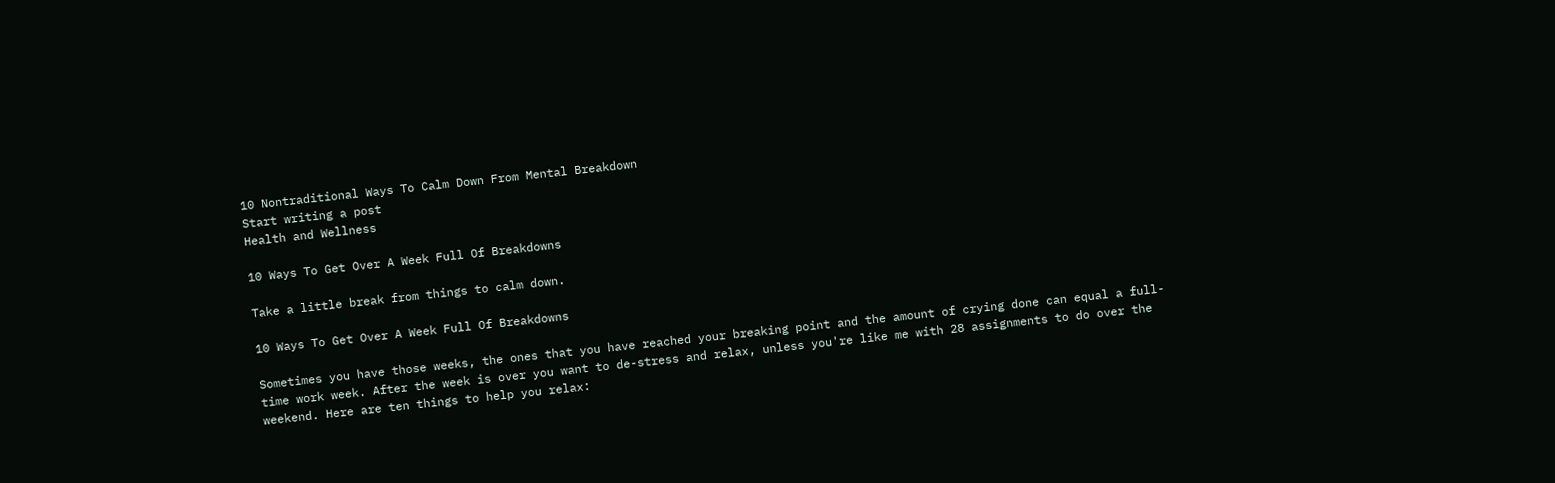10 Nontraditional Ways To Calm Down From Mental Breakdown
Start writing a post
Health and Wellness

10 Ways To Get Over A Week Full Of Breakdowns

Take a little break from things to calm down.

10 Ways To Get Over A Week Full Of Breakdowns

Sometimes you have those weeks, the ones that you have reached your breaking point and the amount of crying done can equal a full-time work week. After the week is over you want to de-stress and relax, unless you're like me with 28 assignments to do over the weekend. Here are ten things to help you relax: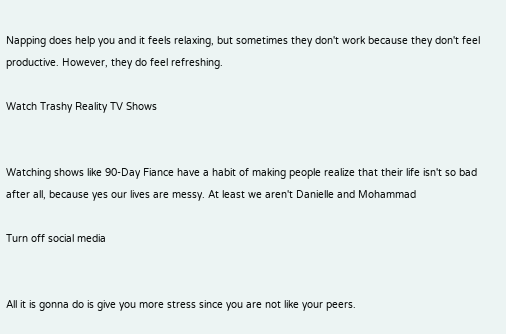Napping does help you and it feels relaxing, but sometimes they don't work because they don't feel productive. However, they do feel refreshing.

Watch Trashy Reality TV Shows


Watching shows like 90-Day Fiance have a habit of making people realize that their life isn't so bad after all, because yes our lives are messy. At least we aren't Danielle and Mohammad

Turn off social media


All it is gonna do is give you more stress since you are not like your peers.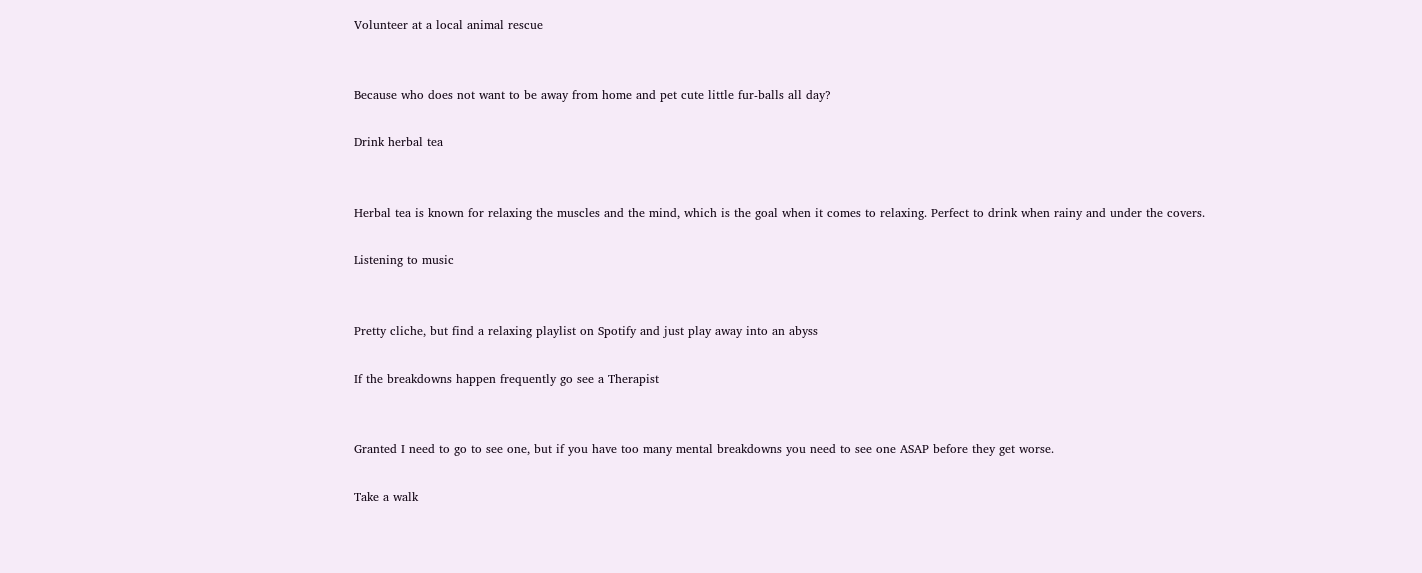Volunteer at a local animal rescue


Because who does not want to be away from home and pet cute little fur-balls all day?

Drink herbal tea


Herbal tea is known for relaxing the muscles and the mind, which is the goal when it comes to relaxing. Perfect to drink when rainy and under the covers.

Listening to music


Pretty cliche, but find a relaxing playlist on Spotify and just play away into an abyss

If the breakdowns happen frequently go see a Therapist


Granted I need to go to see one, but if you have too many mental breakdowns you need to see one ASAP before they get worse.

Take a walk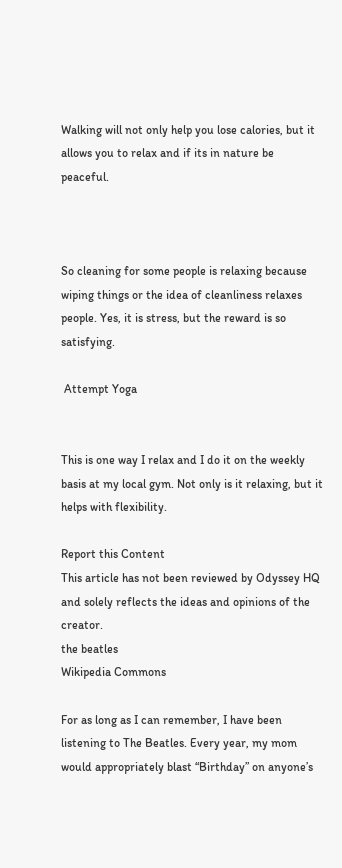Walking will not only help you lose calories, but it allows you to relax and if its in nature be peaceful.



So cleaning for some people is relaxing because wiping things or the idea of cleanliness relaxes people. Yes, it is stress, but the reward is so satisfying.

 Attempt Yoga


This is one way I relax and I do it on the weekly basis at my local gym. Not only is it relaxing, but it helps with flexibility.

Report this Content
This article has not been reviewed by Odyssey HQ and solely reflects the ideas and opinions of the creator.
the beatles
Wikipedia Commons

For as long as I can remember, I have been listening to The Beatles. Every year, my mom would appropriately blast “Birthday” on anyone’s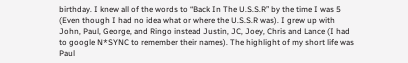birthday. I knew all of the words to “Back In The U.S.S.R” by the time I was 5 (Even though I had no idea what or where the U.S.S.R was). I grew up with John, Paul, George, and Ringo instead Justin, JC, Joey, Chris and Lance (I had to google N*SYNC to remember their names). The highlight of my short life was Paul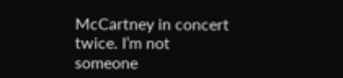McCartney in concert twice. I’m not someone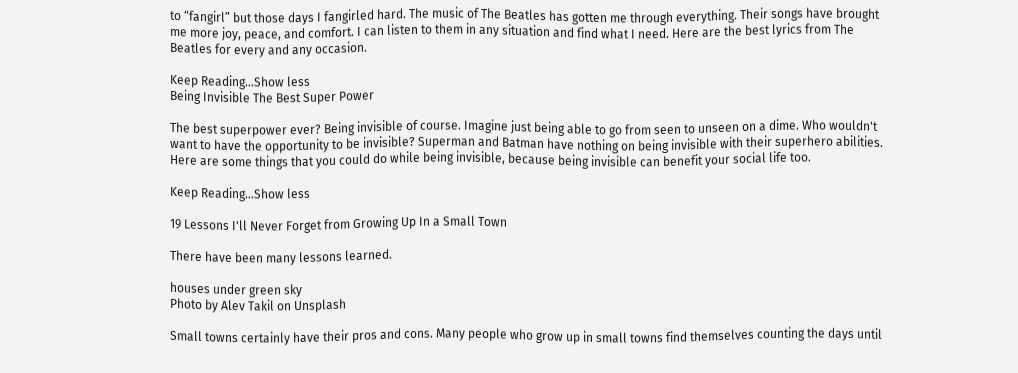to “fangirl” but those days I fangirled hard. The music of The Beatles has gotten me through everything. Their songs have brought me more joy, peace, and comfort. I can listen to them in any situation and find what I need. Here are the best lyrics from The Beatles for every and any occasion.

Keep Reading...Show less
Being Invisible The Best Super Power

The best superpower ever? Being invisible of course. Imagine just being able to go from seen to unseen on a dime. Who wouldn't want to have the opportunity to be invisible? Superman and Batman have nothing on being invisible with their superhero abilities. Here are some things that you could do while being invisible, because being invisible can benefit your social life too.

Keep Reading...Show less

19 Lessons I'll Never Forget from Growing Up In a Small Town

There have been many lessons learned.

houses under green sky
Photo by Alev Takil on Unsplash

Small towns certainly have their pros and cons. Many people who grow up in small towns find themselves counting the days until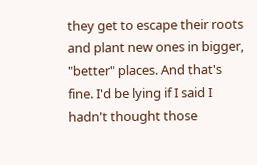they get to escape their roots and plant new ones in bigger, "better" places. And that's fine. I'd be lying if I said I hadn't thought those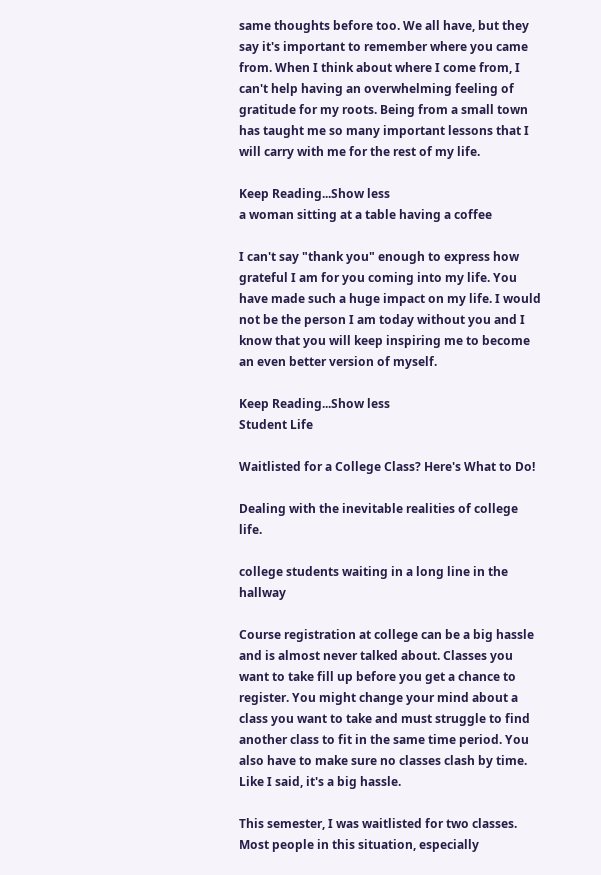same thoughts before too. We all have, but they say it's important to remember where you came from. When I think about where I come from, I can't help having an overwhelming feeling of gratitude for my roots. Being from a small town has taught me so many important lessons that I will carry with me for the rest of my life.

Keep Reading...Show less
a woman sitting at a table having a coffee

I can't say "thank you" enough to express how grateful I am for you coming into my life. You have made such a huge impact on my life. I would not be the person I am today without you and I know that you will keep inspiring me to become an even better version of myself.

Keep Reading...Show less
Student Life

Waitlisted for a College Class? Here's What to Do!

Dealing with the inevitable realities of college life.

college students waiting in a long line in the hallway

Course registration at college can be a big hassle and is almost never talked about. Classes you want to take fill up before you get a chance to register. You might change your mind about a class you want to take and must struggle to find another class to fit in the same time period. You also have to make sure no classes clash by time. Like I said, it's a big hassle.

This semester, I was waitlisted for two classes. Most people in this situation, especially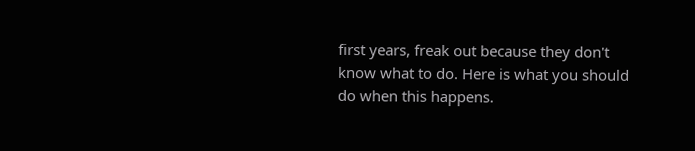first years, freak out because they don't know what to do. Here is what you should do when this happens.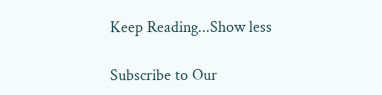Keep Reading...Show less

Subscribe to Our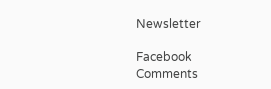Newsletter

Facebook Comments